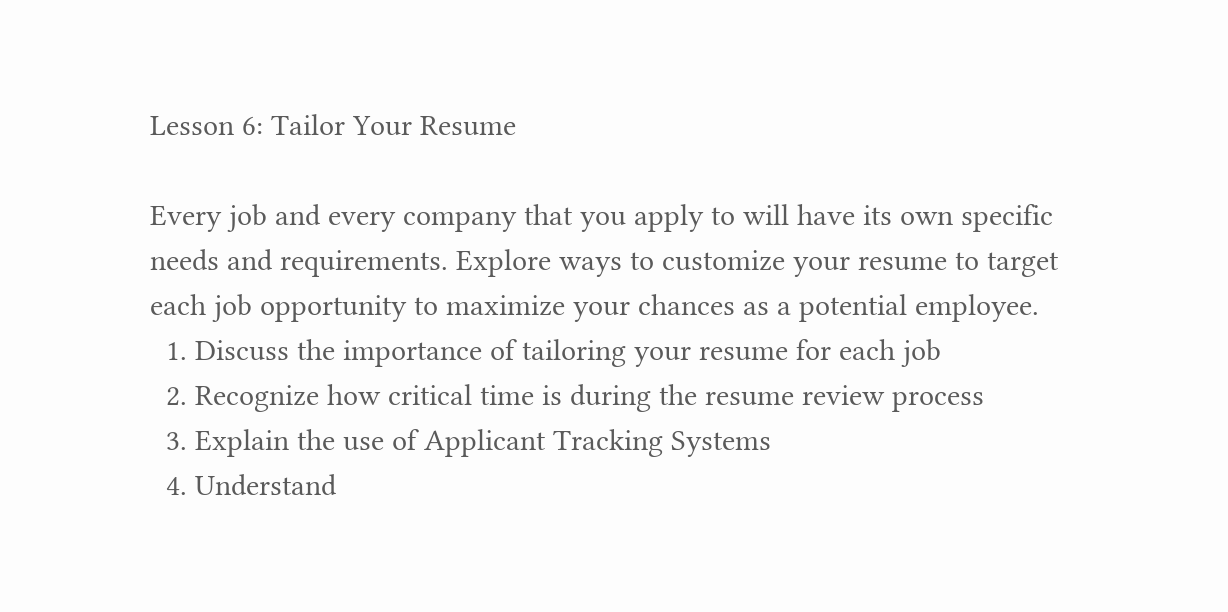Lesson 6: Tailor Your Resume

Every job and every company that you apply to will have its own specific needs and requirements. Explore ways to customize your resume to target each job opportunity to maximize your chances as a potential employee.
  1. Discuss the importance of tailoring your resume for each job
  2. Recognize how critical time is during the resume review process
  3. Explain the use of Applicant Tracking Systems
  4. Understand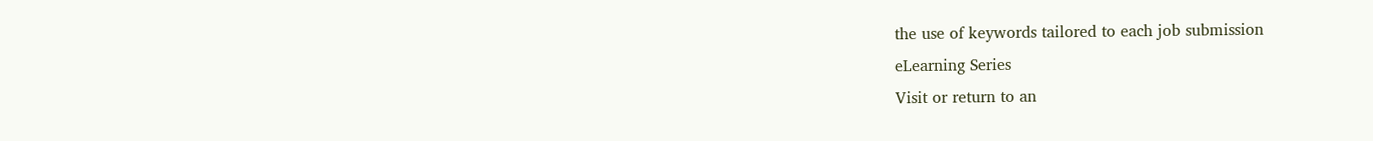the use of keywords tailored to each job submission
eLearning Series
Visit or return to an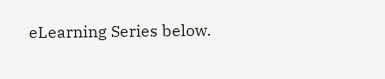eLearning Series below.